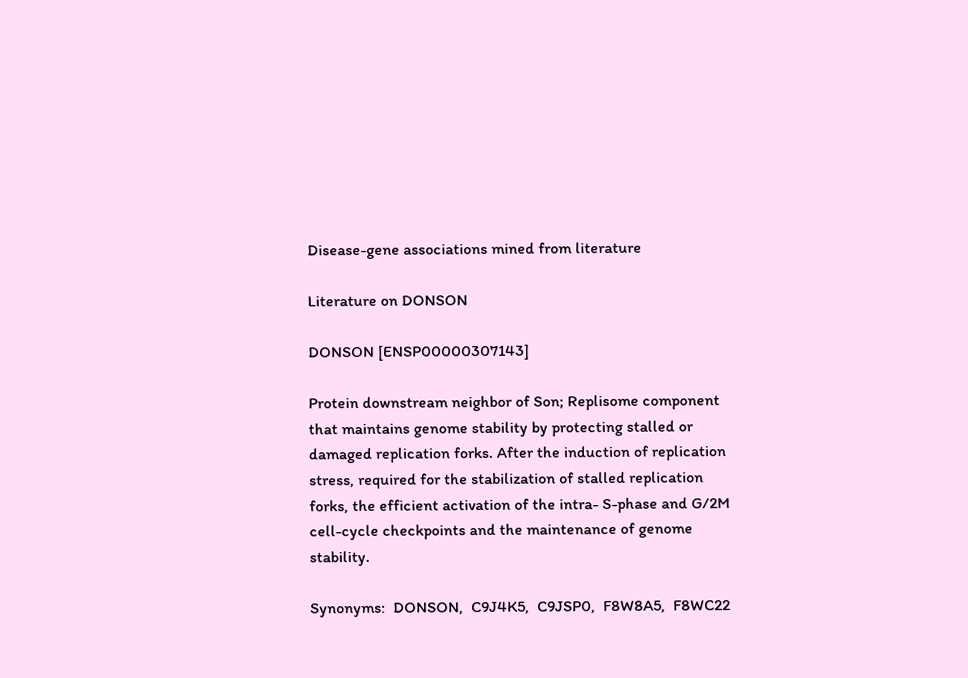Disease-gene associations mined from literature

Literature on DONSON

DONSON [ENSP00000307143]

Protein downstream neighbor of Son; Replisome component that maintains genome stability by protecting stalled or damaged replication forks. After the induction of replication stress, required for the stabilization of stalled replication forks, the efficient activation of the intra- S-phase and G/2M cell-cycle checkpoints and the maintenance of genome stability.

Synonyms:  DONSON,  C9J4K5,  C9JSP0,  F8W8A5,  F8WC22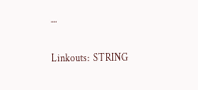...

Linkouts:  STRING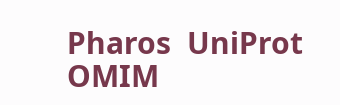Pharos  UniProt  OMIM